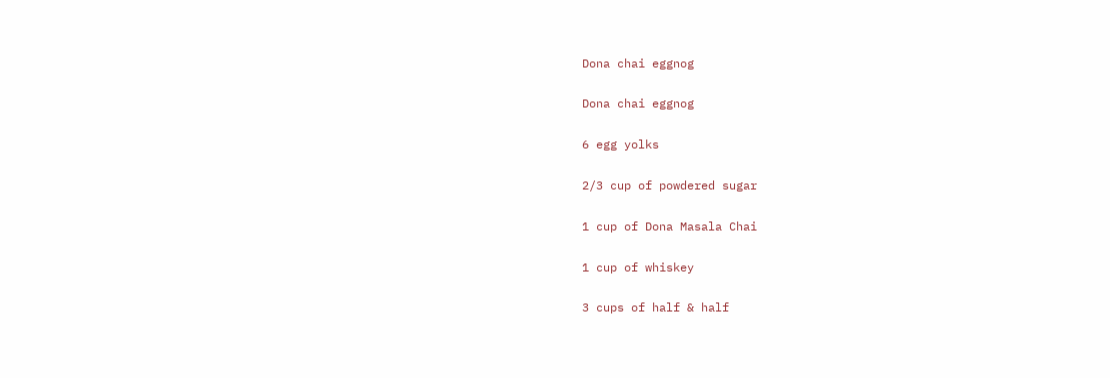Dona chai eggnog

Dona chai eggnog

6 egg yolks

2/3 cup of powdered sugar

1 cup of Dona Masala Chai

1 cup of whiskey

3 cups of half & half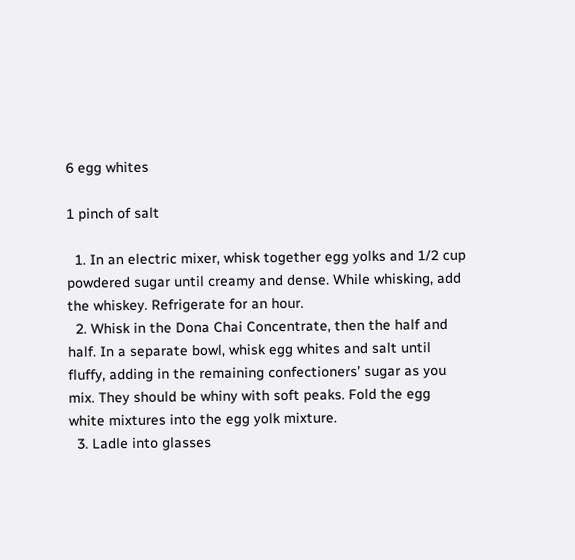6 egg whites

1 pinch of salt

  1. In an electric mixer, whisk together egg yolks and 1/2 cup powdered sugar until creamy and dense. While whisking, add the whiskey. Refrigerate for an hour.
  2. Whisk in the Dona Chai Concentrate, then the half and half. In a separate bowl, whisk egg whites and salt until fluffy, adding in the remaining confectioners’ sugar as you mix. They should be whiny with soft peaks. Fold the egg white mixtures into the egg yolk mixture.
  3. Ladle into glasses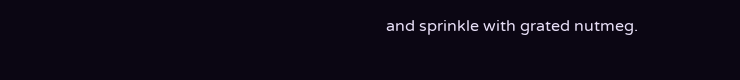and sprinkle with grated nutmeg.